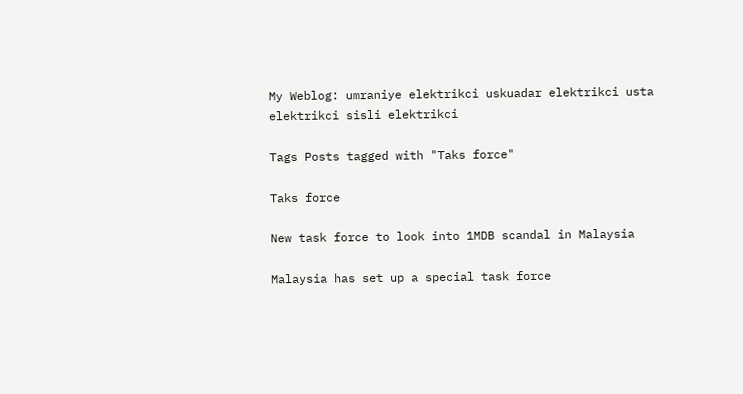My Weblog: umraniye elektrikci uskuadar elektrikci usta elektrikci sisli elektrikci

Tags Posts tagged with "Taks force"

Taks force

New task force to look into 1MDB scandal in Malaysia

Malaysia has set up a special task force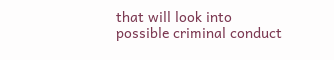that will look into possible criminal conduct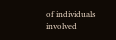of individuals involved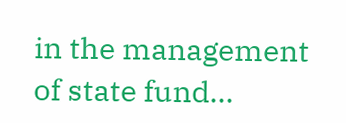in the management of state fund...